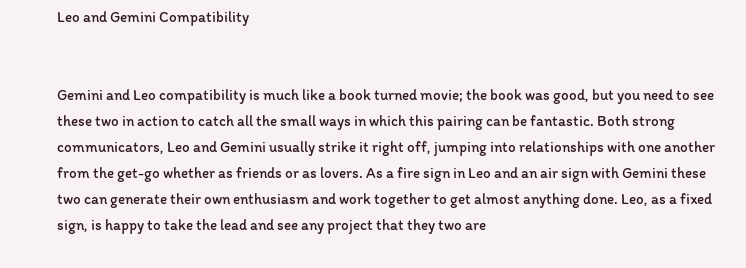Leo and Gemini Compatibility


Gemini and Leo compatibility is much like a book turned movie; the book was good, but you need to see these two in action to catch all the small ways in which this pairing can be fantastic. Both strong communicators, Leo and Gemini usually strike it right off, jumping into relationships with one another from the get-go whether as friends or as lovers. As a fire sign in Leo and an air sign with Gemini these two can generate their own enthusiasm and work together to get almost anything done. Leo, as a fixed sign, is happy to take the lead and see any project that they two are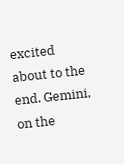excited about to the end. Gemini, on the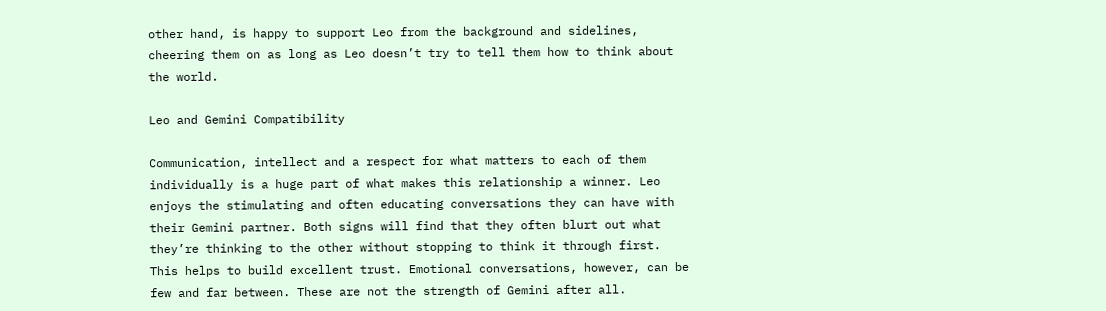other hand, is happy to support Leo from the background and sidelines, cheering them on as long as Leo doesn’t try to tell them how to think about the world.

Leo and Gemini Compatibility

Communication, intellect and a respect for what matters to each of them individually is a huge part of what makes this relationship a winner. Leo enjoys the stimulating and often educating conversations they can have with their Gemini partner. Both signs will find that they often blurt out what they’re thinking to the other without stopping to think it through first. This helps to build excellent trust. Emotional conversations, however, can be few and far between. These are not the strength of Gemini after all.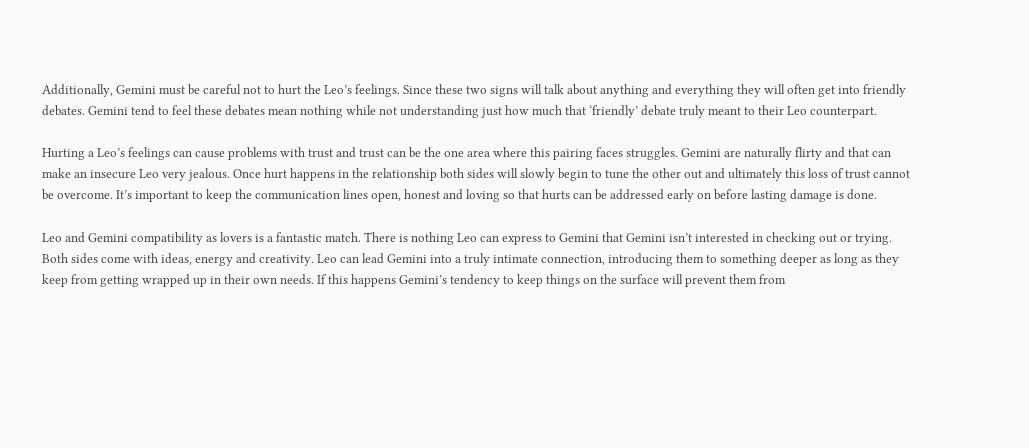Additionally, Gemini must be careful not to hurt the Leo’s feelings. Since these two signs will talk about anything and everything they will often get into friendly debates. Gemini tend to feel these debates mean nothing while not understanding just how much that ‘friendly’ debate truly meant to their Leo counterpart.

Hurting a Leo’s feelings can cause problems with trust and trust can be the one area where this pairing faces struggles. Gemini are naturally flirty and that can make an insecure Leo very jealous. Once hurt happens in the relationship both sides will slowly begin to tune the other out and ultimately this loss of trust cannot be overcome. It’s important to keep the communication lines open, honest and loving so that hurts can be addressed early on before lasting damage is done.

Leo and Gemini compatibility as lovers is a fantastic match. There is nothing Leo can express to Gemini that Gemini isn’t interested in checking out or trying. Both sides come with ideas, energy and creativity. Leo can lead Gemini into a truly intimate connection, introducing them to something deeper as long as they keep from getting wrapped up in their own needs. If this happens Gemini’s tendency to keep things on the surface will prevent them from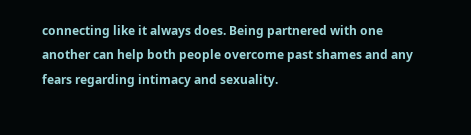connecting like it always does. Being partnered with one another can help both people overcome past shames and any fears regarding intimacy and sexuality.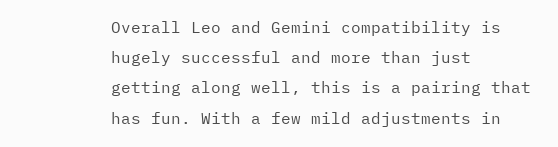Overall Leo and Gemini compatibility is hugely successful and more than just getting along well, this is a pairing that has fun. With a few mild adjustments in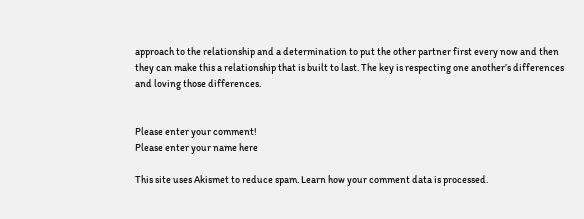approach to the relationship and a determination to put the other partner first every now and then they can make this a relationship that is built to last. The key is respecting one another’s differences and loving those differences.


Please enter your comment!
Please enter your name here

This site uses Akismet to reduce spam. Learn how your comment data is processed.